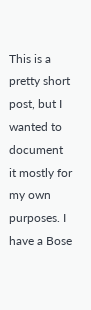This is a pretty short post, but I wanted to document it mostly for my own purposes. I have a Bose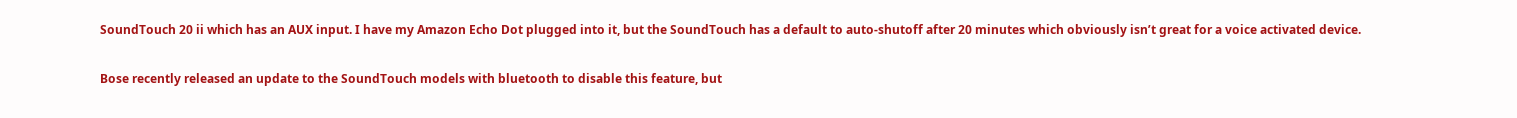SoundTouch 20 ii which has an AUX input. I have my Amazon Echo Dot plugged into it, but the SoundTouch has a default to auto-shutoff after 20 minutes which obviously isn’t great for a voice activated device.

Bose recently released an update to the SoundTouch models with bluetooth to disable this feature, but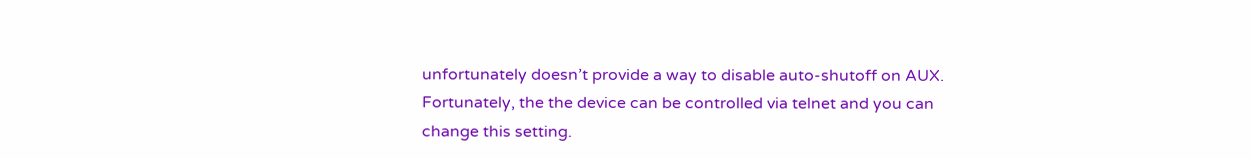unfortunately doesn’t provide a way to disable auto-shutoff on AUX. Fortunately, the the device can be controlled via telnet and you can change this setting.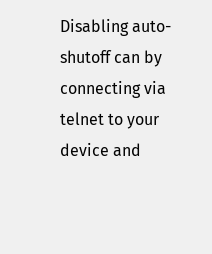Disabling auto-shutoff can by connecting via telnet to your device and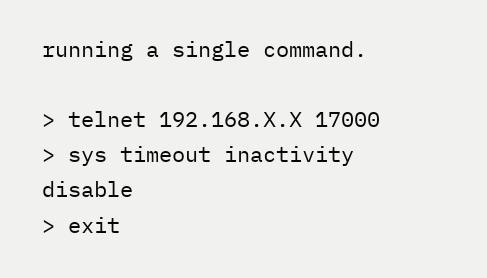running a single command.

> telnet 192.168.X.X 17000
> sys timeout inactivity disable
> exit